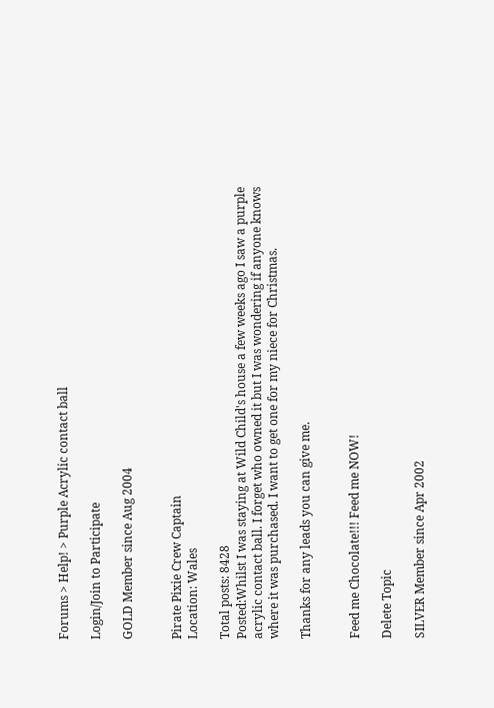Forums > Help! > Purple Acrylic contact ball

Login/Join to Participate

GOLD Member since Aug 2004


Pirate Pixie Crew Captain
Location: Wales

Total posts: 8428
Posted:Whilst I was staying at Wild Child's house a few weeks ago I saw a purple acrylic contact ball. I forget who owned it but I was wondering if anyone knows where it was purchased. I want to get one for my niece for Christmas.

Thanks for any leads you can give me.


Feed me Chocolate!!! Feed me NOW!

Delete Topic

SILVER Member since Apr 2002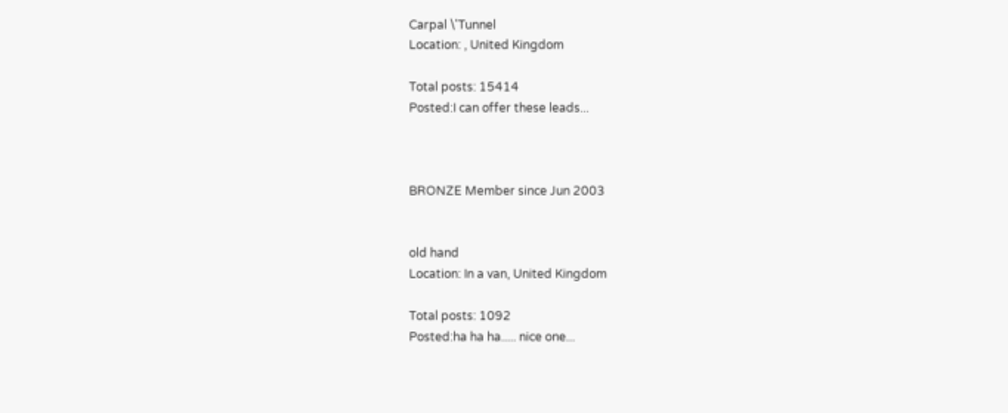Carpal \'Tunnel
Location: , United Kingdom

Total posts: 15414
Posted:I can offer these leads...



BRONZE Member since Jun 2003


old hand
Location: In a van, United Kingdom

Total posts: 1092
Posted:ha ha ha..... nice one...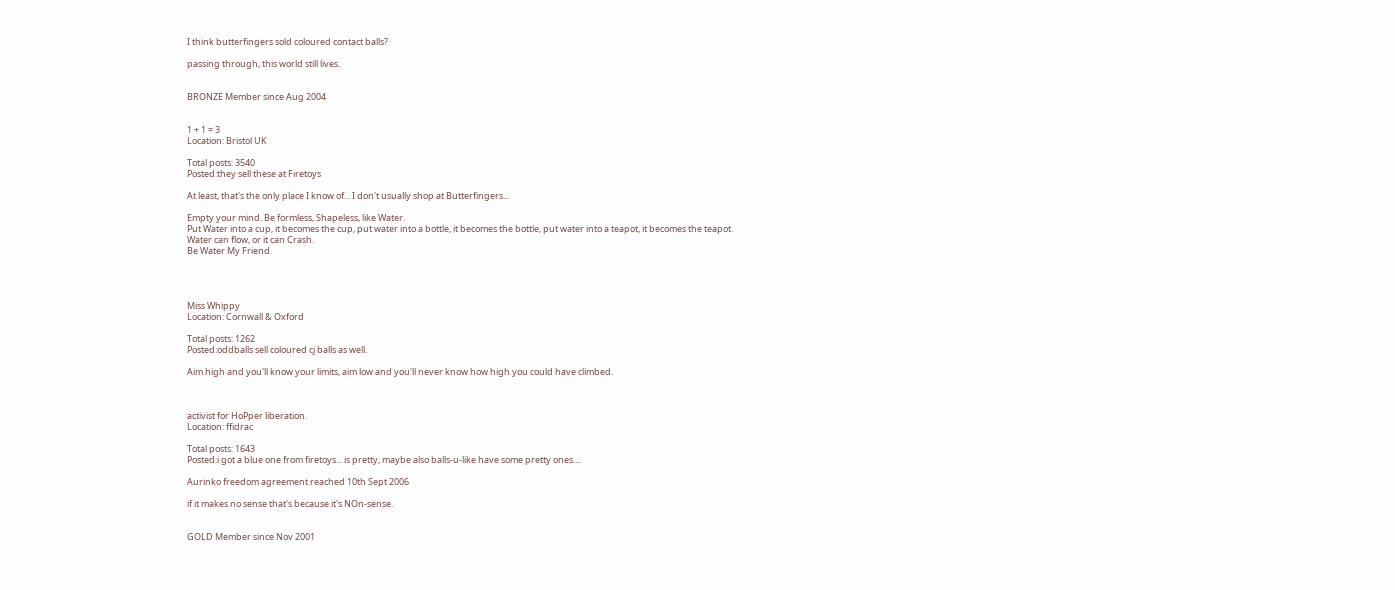I think butterfingers sold coloured contact balls?

passing through, this world still lives.


BRONZE Member since Aug 2004


1 + 1 = 3
Location: Bristol UK

Total posts: 3540
Posted:they sell these at Firetoys

At least, that's the only place I know of... I don't usually shop at Butterfingers...

Empty your mind. Be formless, Shapeless, like Water.
Put Water into a cup, it becomes the cup, put water into a bottle, it becomes the bottle, put water into a teapot, it becomes the teapot.
Water can flow, or it can Crash.
Be Water My Friend.




Miss Whippy
Location: Cornwall & Oxford

Total posts: 1262
Posted:oddballs sell coloured cj balls as well.

Aim high and you'll know your limits, aim low and you'll never know how high you could have climbed.



activist for HoPper liberation.
Location: ffidrac

Total posts: 1643
Posted:i got a blue one from firetoys... is pretty, maybe also balls-u-like have some pretty ones....

Aurinko freedom agreement reached 10th Sept 2006

if it makes no sense that's because it's NOn-sense.


GOLD Member since Nov 2001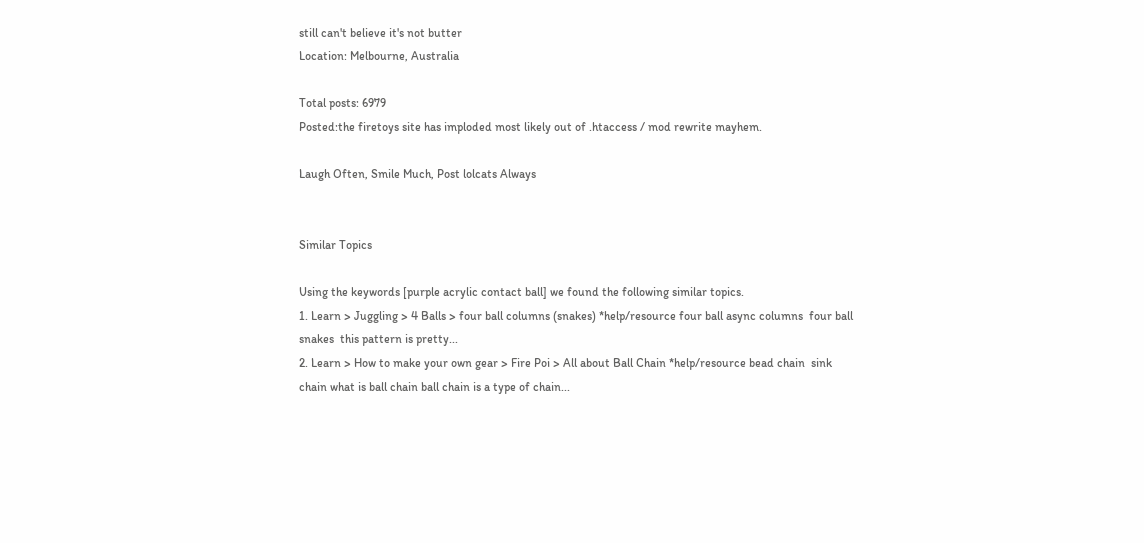still can't believe it's not butter
Location: Melbourne, Australia

Total posts: 6979
Posted:the firetoys site has imploded most likely out of .htaccess / mod rewrite mayhem.

Laugh Often, Smile Much, Post lolcats Always


Similar Topics

Using the keywords [purple acrylic contact ball] we found the following similar topics.
1. Learn > Juggling > 4 Balls > four ball columns (snakes) *help/resource four ball async columns  four ball snakes  this pattern is pretty...
2. Learn > How to make your own gear > Fire Poi > All about Ball Chain *help/resource bead chain  sink chain what is ball chain ball chain is a type of chain...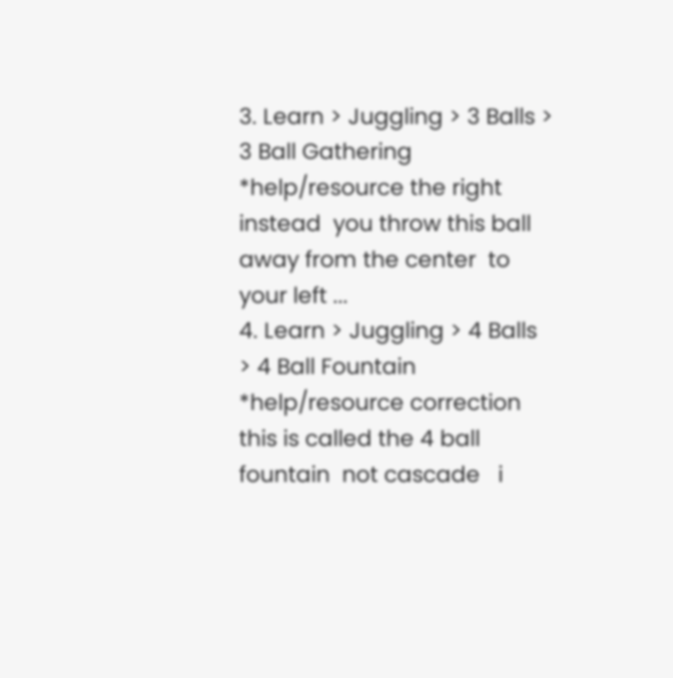3. Learn > Juggling > 3 Balls > 3 Ball Gathering *help/resource the right  instead  you throw this ball away from the center  to your left ...
4. Learn > Juggling > 4 Balls > 4 Ball Fountain *help/resource correction  this is called the 4 ball fountain  not cascade   i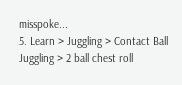misspoke...
5. Learn > Juggling > Contact Ball Juggling > 2 ball chest roll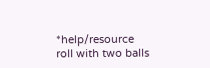*help/resource roll with two balls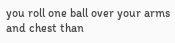you roll one ball over your arms and chest than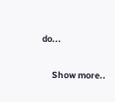do...

     Show more..